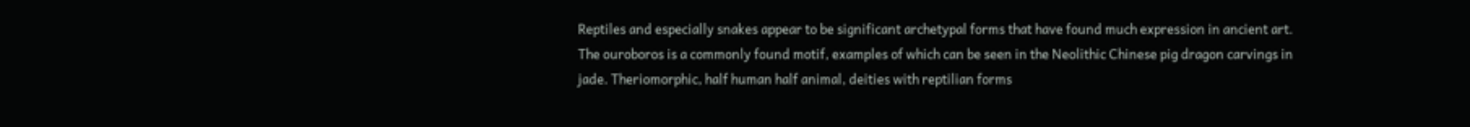Reptiles and especially snakes appear to be significant archetypal forms that have found much expression in ancient art. The ouroboros is a commonly found motif, examples of which can be seen in the Neolithic Chinese pig dragon carvings in jade. Theriomorphic, half human half animal, deities with reptilian forms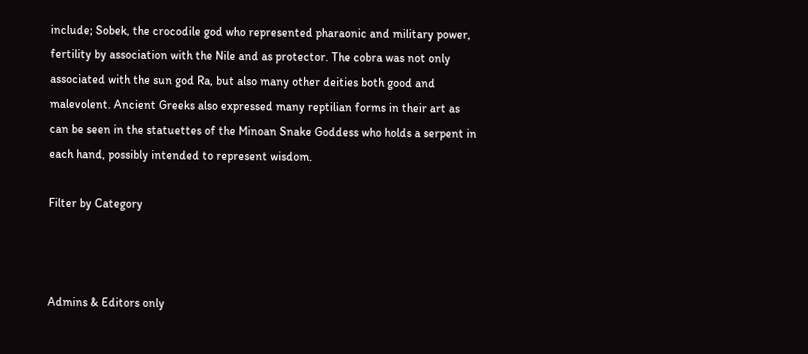include; Sobek, the crocodile god who represented pharaonic and military power, fertility by association with the Nile and as protector. The cobra was not only associated with the sun god Ra, but also many other deities both good and malevolent. Ancient Greeks also expressed many reptilian forms in their art as can be seen in the statuettes of the Minoan Snake Goddess who holds a serpent in each hand, possibly intended to represent wisdom.

Filter by Category



Admins & Editors only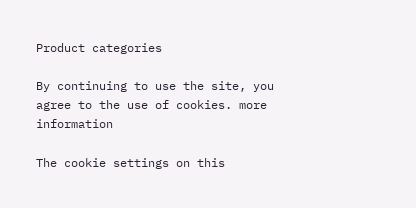Product categories

By continuing to use the site, you agree to the use of cookies. more information

The cookie settings on this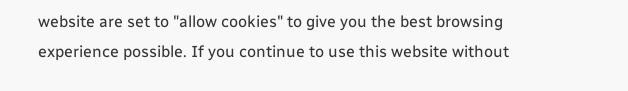website are set to "allow cookies" to give you the best browsing experience possible. If you continue to use this website without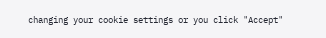changing your cookie settings or you click "Accept"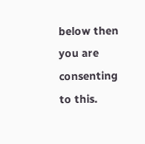below then you are consenting to this.